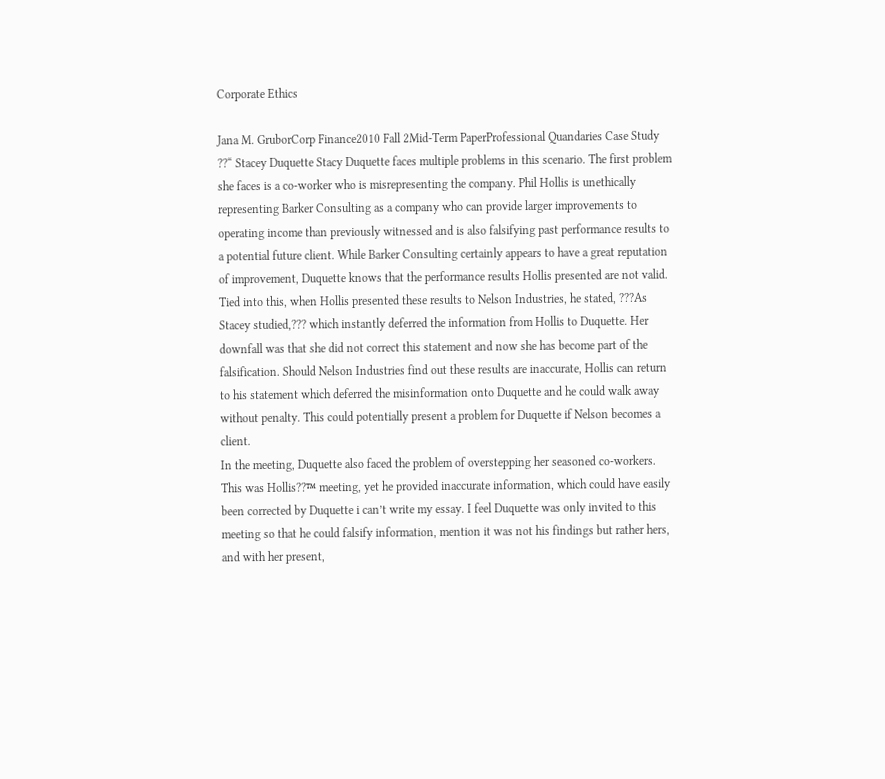Corporate Ethics

Jana M. GruborCorp Finance2010 Fall 2Mid-Term PaperProfessional Quandaries Case Study ??“ Stacey Duquette Stacy Duquette faces multiple problems in this scenario. The first problem she faces is a co-worker who is misrepresenting the company. Phil Hollis is unethically representing Barker Consulting as a company who can provide larger improvements to operating income than previously witnessed and is also falsifying past performance results to a potential future client. While Barker Consulting certainly appears to have a great reputation of improvement, Duquette knows that the performance results Hollis presented are not valid.
Tied into this, when Hollis presented these results to Nelson Industries, he stated, ???As Stacey studied,??? which instantly deferred the information from Hollis to Duquette. Her downfall was that she did not correct this statement and now she has become part of the falsification. Should Nelson Industries find out these results are inaccurate, Hollis can return to his statement which deferred the misinformation onto Duquette and he could walk away without penalty. This could potentially present a problem for Duquette if Nelson becomes a client.
In the meeting, Duquette also faced the problem of overstepping her seasoned co-workers. This was Hollis??™ meeting, yet he provided inaccurate information, which could have easily been corrected by Duquette i can’t write my essay. I feel Duquette was only invited to this meeting so that he could falsify information, mention it was not his findings but rather hers, and with her present,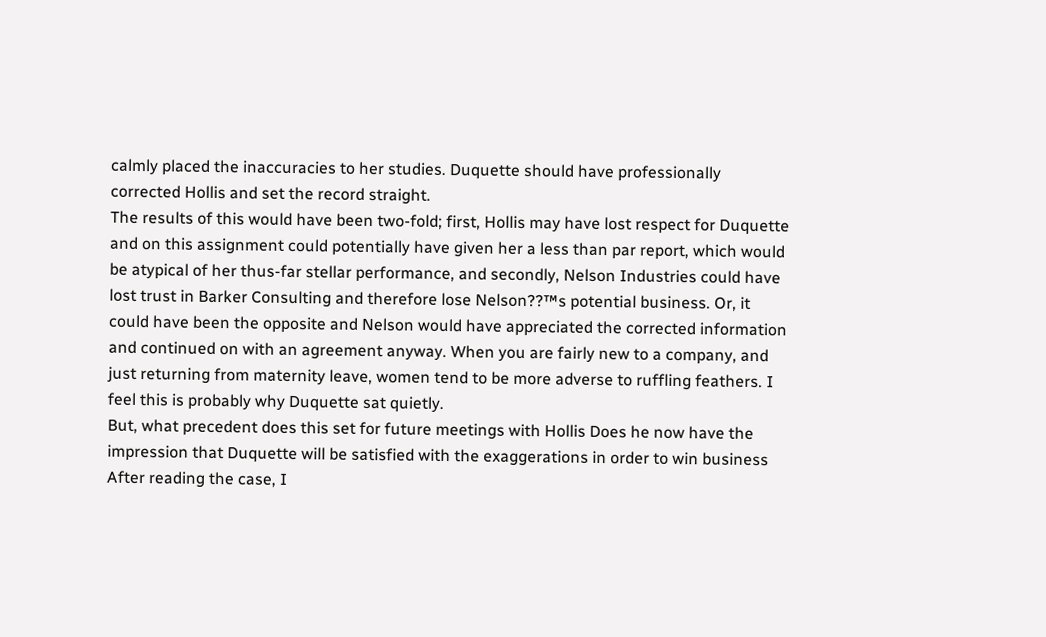calmly placed the inaccuracies to her studies. Duquette should have professionally corrected Hollis and set the record straight.
The results of this would have been two-fold; first, Hollis may have lost respect for Duquette and on this assignment could potentially have given her a less than par report, which would be atypical of her thus-far stellar performance, and secondly, Nelson Industries could have lost trust in Barker Consulting and therefore lose Nelson??™s potential business. Or, it could have been the opposite and Nelson would have appreciated the corrected information and continued on with an agreement anyway. When you are fairly new to a company, and just returning from maternity leave, women tend to be more adverse to ruffling feathers. I feel this is probably why Duquette sat quietly.
But, what precedent does this set for future meetings with Hollis Does he now have the impression that Duquette will be satisfied with the exaggerations in order to win business After reading the case, I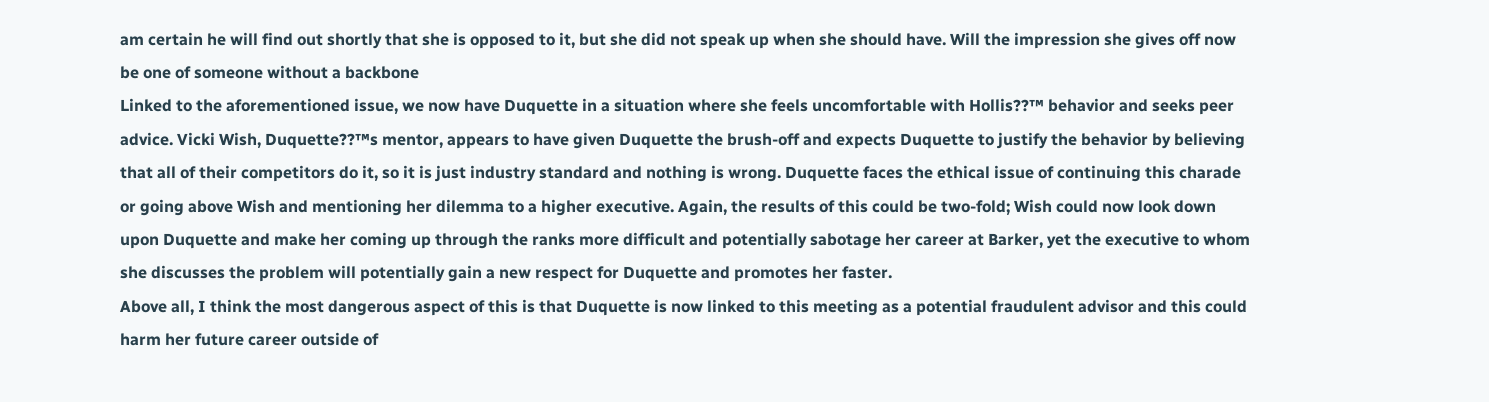am certain he will find out shortly that she is opposed to it, but she did not speak up when she should have. Will the impression she gives off now be one of someone without a backbone
Linked to the aforementioned issue, we now have Duquette in a situation where she feels uncomfortable with Hollis??™ behavior and seeks peer advice. Vicki Wish, Duquette??™s mentor, appears to have given Duquette the brush-off and expects Duquette to justify the behavior by believing that all of their competitors do it, so it is just industry standard and nothing is wrong. Duquette faces the ethical issue of continuing this charade or going above Wish and mentioning her dilemma to a higher executive. Again, the results of this could be two-fold; Wish could now look down upon Duquette and make her coming up through the ranks more difficult and potentially sabotage her career at Barker, yet the executive to whom she discusses the problem will potentially gain a new respect for Duquette and promotes her faster.
Above all, I think the most dangerous aspect of this is that Duquette is now linked to this meeting as a potential fraudulent advisor and this could harm her future career outside of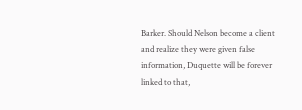Barker. Should Nelson become a client and realize they were given false information, Duquette will be forever linked to that,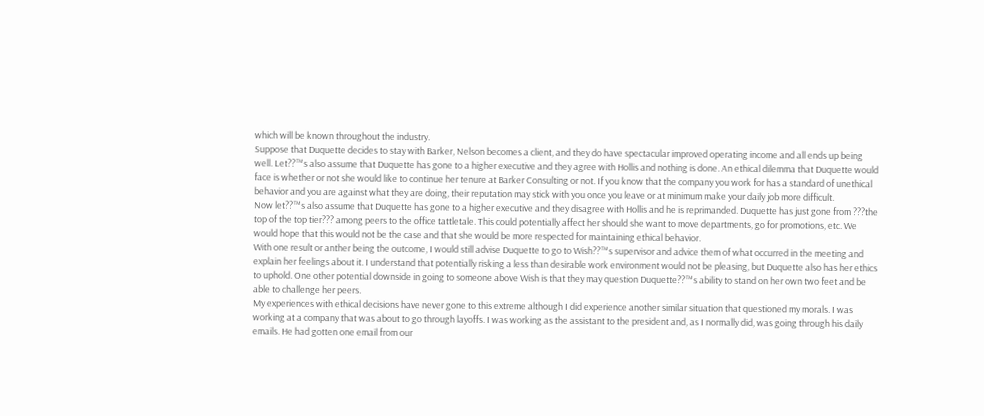which will be known throughout the industry.
Suppose that Duquette decides to stay with Barker, Nelson becomes a client, and they do have spectacular improved operating income and all ends up being well. Let??™s also assume that Duquette has gone to a higher executive and they agree with Hollis and nothing is done. An ethical dilemma that Duquette would face is whether or not she would like to continue her tenure at Barker Consulting or not. If you know that the company you work for has a standard of unethical behavior and you are against what they are doing, their reputation may stick with you once you leave or at minimum make your daily job more difficult.
Now let??™s also assume that Duquette has gone to a higher executive and they disagree with Hollis and he is reprimanded. Duquette has just gone from ???the top of the top tier??? among peers to the office tattletale. This could potentially affect her should she want to move departments, go for promotions, etc. We would hope that this would not be the case and that she would be more respected for maintaining ethical behavior.
With one result or anther being the outcome, I would still advise Duquette to go to Wish??™s supervisor and advice them of what occurred in the meeting and explain her feelings about it. I understand that potentially risking a less than desirable work environment would not be pleasing, but Duquette also has her ethics to uphold. One other potential downside in going to someone above Wish is that they may question Duquette??™s ability to stand on her own two feet and be able to challenge her peers.
My experiences with ethical decisions have never gone to this extreme although I did experience another similar situation that questioned my morals. I was working at a company that was about to go through layoffs. I was working as the assistant to the president and, as I normally did, was going through his daily emails. He had gotten one email from our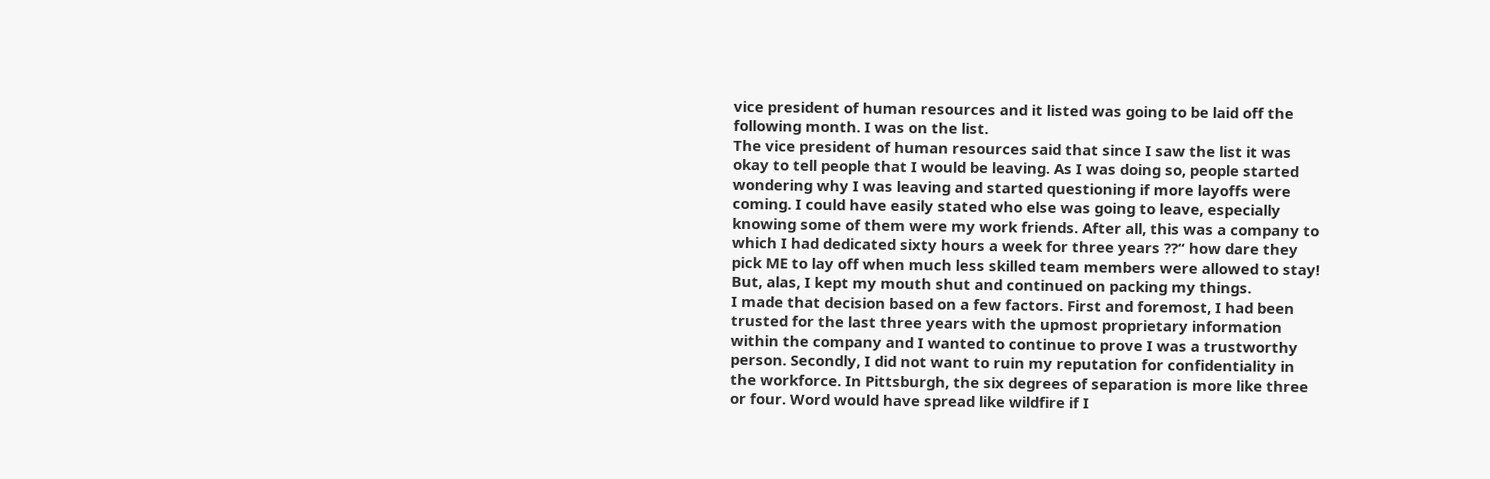vice president of human resources and it listed was going to be laid off the following month. I was on the list.
The vice president of human resources said that since I saw the list it was okay to tell people that I would be leaving. As I was doing so, people started wondering why I was leaving and started questioning if more layoffs were coming. I could have easily stated who else was going to leave, especially knowing some of them were my work friends. After all, this was a company to which I had dedicated sixty hours a week for three years ??“ how dare they pick ME to lay off when much less skilled team members were allowed to stay! But, alas, I kept my mouth shut and continued on packing my things.
I made that decision based on a few factors. First and foremost, I had been trusted for the last three years with the upmost proprietary information within the company and I wanted to continue to prove I was a trustworthy person. Secondly, I did not want to ruin my reputation for confidentiality in the workforce. In Pittsburgh, the six degrees of separation is more like three or four. Word would have spread like wildfire if I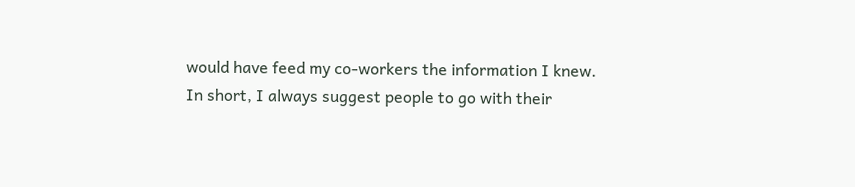would have feed my co-workers the information I knew.
In short, I always suggest people to go with their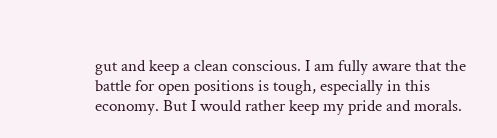gut and keep a clean conscious. I am fully aware that the battle for open positions is tough, especially in this economy. But I would rather keep my pride and morals.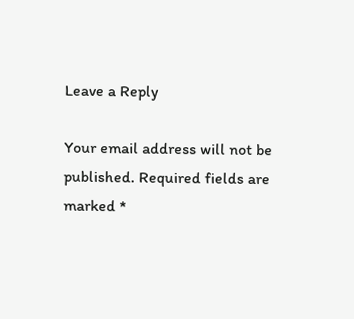Leave a Reply

Your email address will not be published. Required fields are marked *